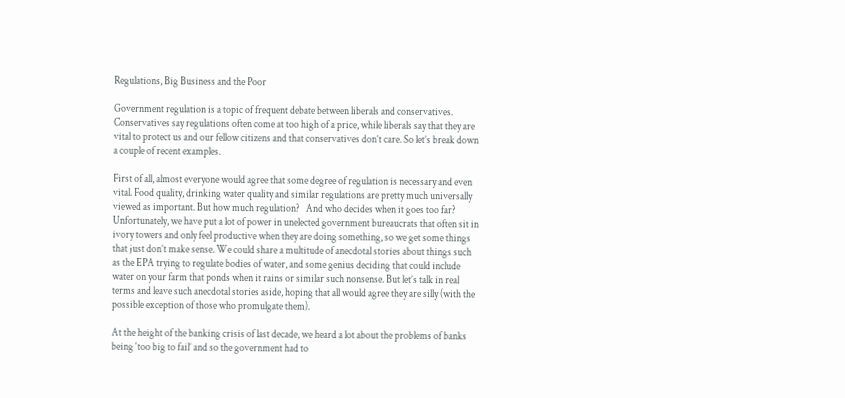Regulations, Big Business and the Poor

Government regulation is a topic of frequent debate between liberals and conservatives. Conservatives say regulations often come at too high of a price, while liberals say that they are vital to protect us and our fellow citizens and that conservatives don’t care. So let’s break down a couple of recent examples.

First of all, almost everyone would agree that some degree of regulation is necessary and even vital. Food quality, drinking water quality and similar regulations are pretty much universally viewed as important. But how much regulation?   And who decides when it goes too far? Unfortunately, we have put a lot of power in unelected government bureaucrats that often sit in ivory towers and only feel productive when they are doing something, so we get some things that just don’t make sense. We could share a multitude of anecdotal stories about things such as the EPA trying to regulate bodies of water, and some genius deciding that could include water on your farm that ponds when it rains or similar such nonsense. But let’s talk in real terms and leave such anecdotal stories aside, hoping that all would agree they are silly (with the possible exception of those who promulgate them).

At the height of the banking crisis of last decade, we heard a lot about the problems of banks being ‘too big to fail’ and so the government had to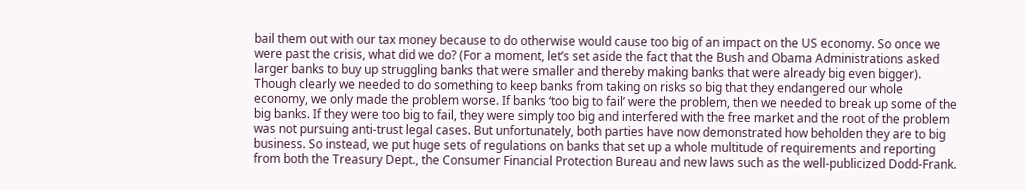bail them out with our tax money because to do otherwise would cause too big of an impact on the US economy. So once we were past the crisis, what did we do? (For a moment, let’s set aside the fact that the Bush and Obama Administrations asked larger banks to buy up struggling banks that were smaller and thereby making banks that were already big even bigger). Though clearly we needed to do something to keep banks from taking on risks so big that they endangered our whole economy, we only made the problem worse. If banks ‘too big to fail’ were the problem, then we needed to break up some of the big banks. If they were too big to fail, they were simply too big and interfered with the free market and the root of the problem was not pursuing anti-trust legal cases. But unfortunately, both parties have now demonstrated how beholden they are to big business. So instead, we put huge sets of regulations on banks that set up a whole multitude of requirements and reporting from both the Treasury Dept., the Consumer Financial Protection Bureau and new laws such as the well-publicized Dodd-Frank.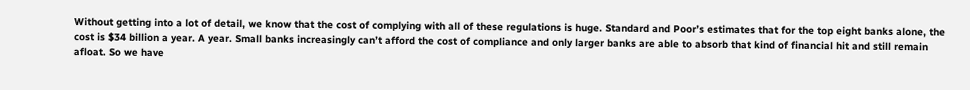Without getting into a lot of detail, we know that the cost of complying with all of these regulations is huge. Standard and Poor’s estimates that for the top eight banks alone, the cost is $34 billion a year. A year. Small banks increasingly can’t afford the cost of compliance and only larger banks are able to absorb that kind of financial hit and still remain afloat. So we have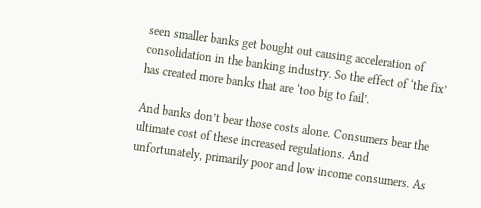seen smaller banks get bought out causing acceleration of consolidation in the banking industry. So the effect of ‘the fix’ has created more banks that are ‘too big to fail’.

And banks don’t bear those costs alone. Consumers bear the ultimate cost of these increased regulations. And unfortunately, primarily poor and low income consumers. As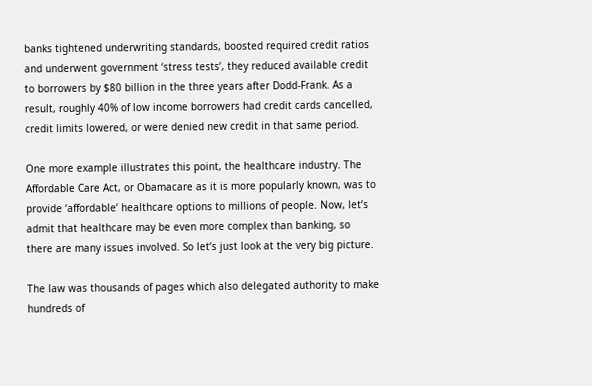banks tightened underwriting standards, boosted required credit ratios and underwent government ‘stress tests’, they reduced available credit to borrowers by $80 billion in the three years after Dodd-Frank. As a result, roughly 40% of low income borrowers had credit cards cancelled, credit limits lowered, or were denied new credit in that same period.

One more example illustrates this point, the healthcare industry. The Affordable Care Act, or Obamacare as it is more popularly known, was to provide ‘affordable’ healthcare options to millions of people. Now, let’s admit that healthcare may be even more complex than banking, so there are many issues involved. So let’s just look at the very big picture.

The law was thousands of pages which also delegated authority to make hundreds of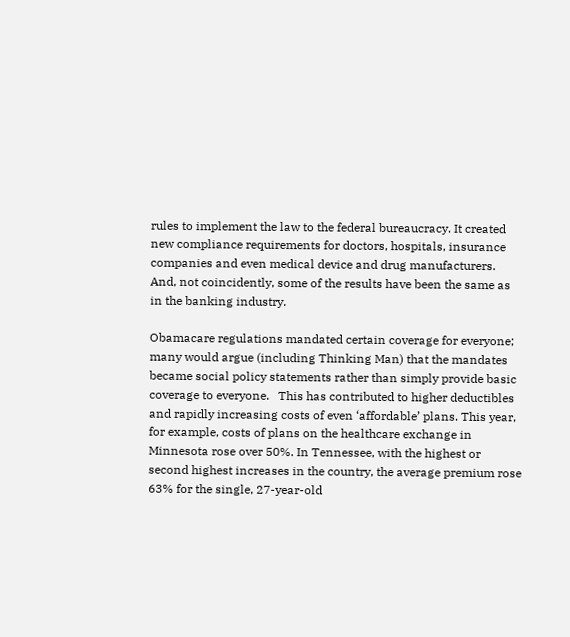rules to implement the law to the federal bureaucracy. It created new compliance requirements for doctors, hospitals, insurance companies and even medical device and drug manufacturers. And, not coincidently, some of the results have been the same as in the banking industry.

Obamacare regulations mandated certain coverage for everyone; many would argue (including Thinking Man) that the mandates became social policy statements rather than simply provide basic coverage to everyone.   This has contributed to higher deductibles and rapidly increasing costs of even ‘affordable’ plans. This year, for example, costs of plans on the healthcare exchange in Minnesota rose over 50%. In Tennessee, with the highest or second highest increases in the country, the average premium rose 63% for the single, 27-year-old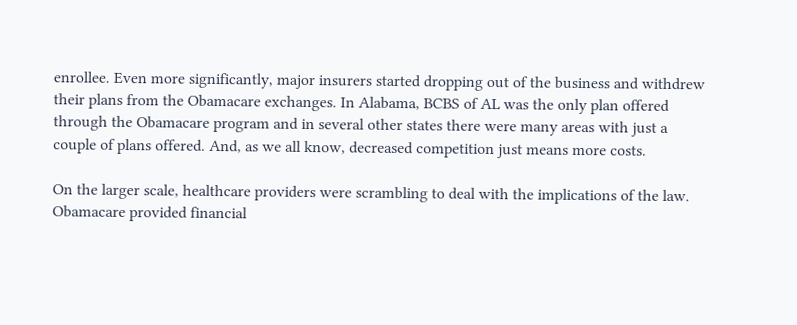enrollee. Even more significantly, major insurers started dropping out of the business and withdrew their plans from the Obamacare exchanges. In Alabama, BCBS of AL was the only plan offered through the Obamacare program and in several other states there were many areas with just a couple of plans offered. And, as we all know, decreased competition just means more costs.

On the larger scale, healthcare providers were scrambling to deal with the implications of the law.  Obamacare provided financial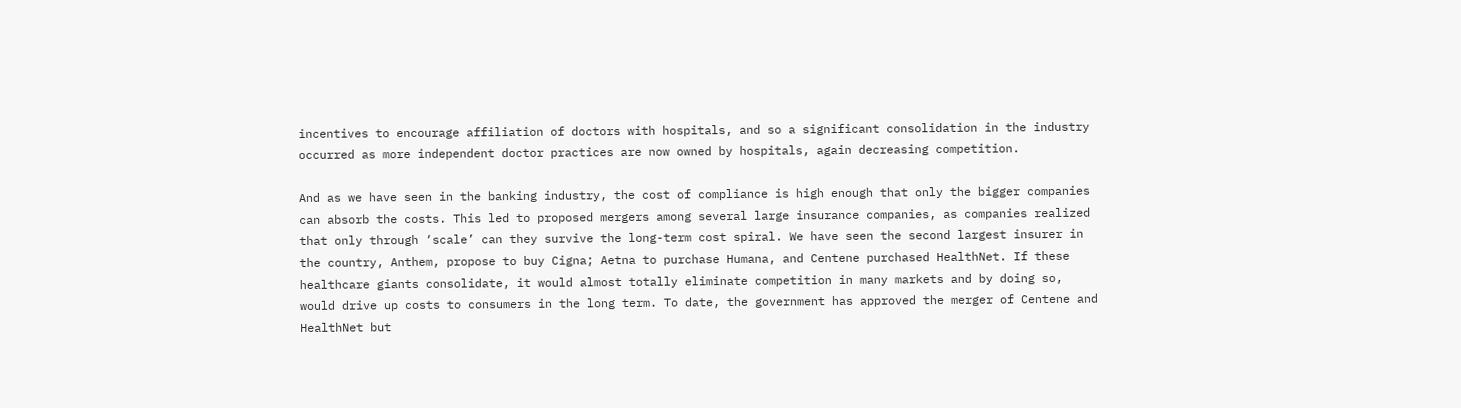incentives to encourage affiliation of doctors with hospitals, and so a significant consolidation in the industry occurred as more independent doctor practices are now owned by hospitals, again decreasing competition.

And as we have seen in the banking industry, the cost of compliance is high enough that only the bigger companies can absorb the costs. This led to proposed mergers among several large insurance companies, as companies realized that only through ‘scale’ can they survive the long-term cost spiral. We have seen the second largest insurer in the country, Anthem, propose to buy Cigna; Aetna to purchase Humana, and Centene purchased HealthNet. If these healthcare giants consolidate, it would almost totally eliminate competition in many markets and by doing so, would drive up costs to consumers in the long term. To date, the government has approved the merger of Centene and HealthNet but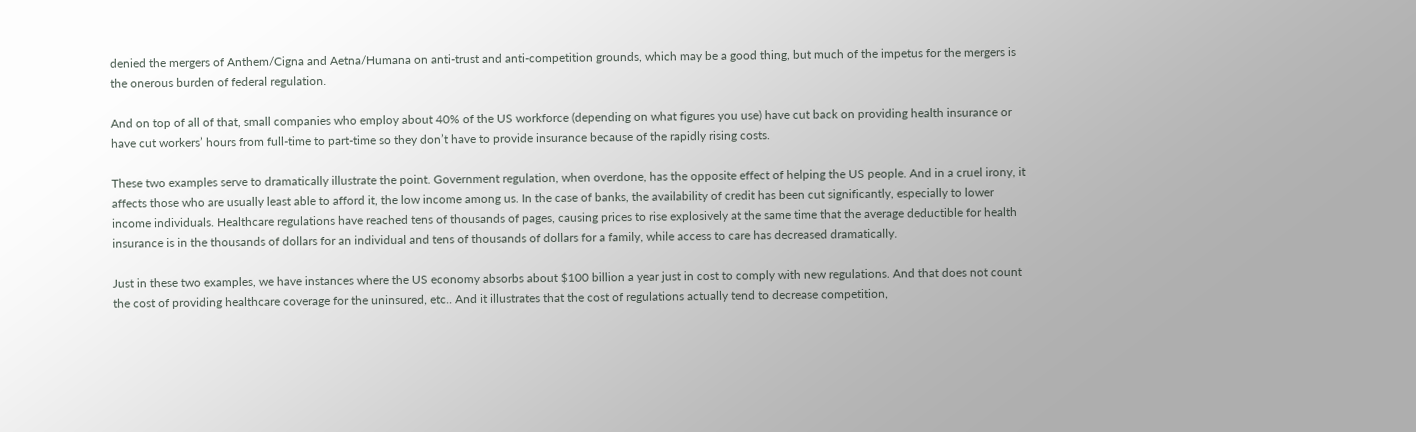denied the mergers of Anthem/Cigna and Aetna/Humana on anti-trust and anti-competition grounds, which may be a good thing, but much of the impetus for the mergers is the onerous burden of federal regulation.

And on top of all of that, small companies who employ about 40% of the US workforce (depending on what figures you use) have cut back on providing health insurance or have cut workers’ hours from full-time to part-time so they don’t have to provide insurance because of the rapidly rising costs.

These two examples serve to dramatically illustrate the point. Government regulation, when overdone, has the opposite effect of helping the US people. And in a cruel irony, it affects those who are usually least able to afford it, the low income among us. In the case of banks, the availability of credit has been cut significantly, especially to lower income individuals. Healthcare regulations have reached tens of thousands of pages, causing prices to rise explosively at the same time that the average deductible for health insurance is in the thousands of dollars for an individual and tens of thousands of dollars for a family, while access to care has decreased dramatically.

Just in these two examples, we have instances where the US economy absorbs about $100 billion a year just in cost to comply with new regulations. And that does not count the cost of providing healthcare coverage for the uninsured, etc.. And it illustrates that the cost of regulations actually tend to decrease competition,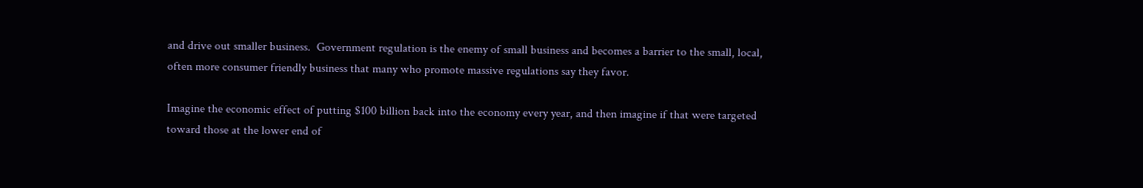and drive out smaller business.  Government regulation is the enemy of small business and becomes a barrier to the small, local, often more consumer friendly business that many who promote massive regulations say they favor.

Imagine the economic effect of putting $100 billion back into the economy every year, and then imagine if that were targeted toward those at the lower end of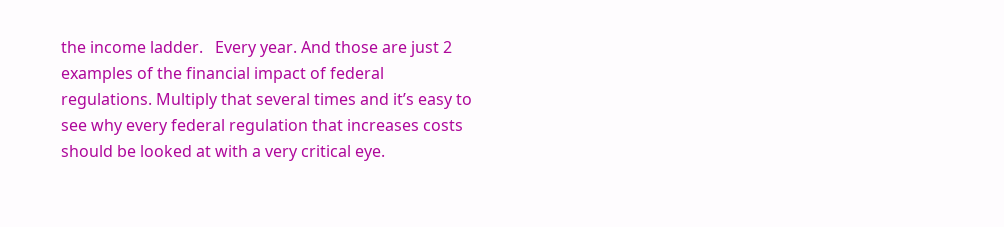the income ladder.   Every year. And those are just 2 examples of the financial impact of federal regulations. Multiply that several times and it’s easy to see why every federal regulation that increases costs should be looked at with a very critical eye.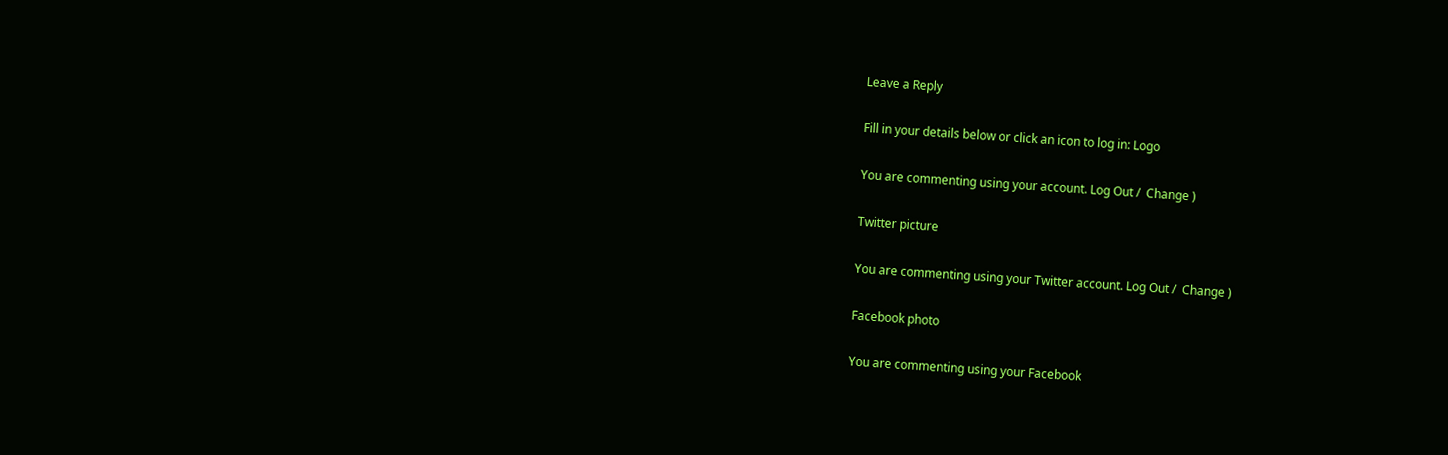Leave a Reply

Fill in your details below or click an icon to log in: Logo

You are commenting using your account. Log Out /  Change )

Twitter picture

You are commenting using your Twitter account. Log Out /  Change )

Facebook photo

You are commenting using your Facebook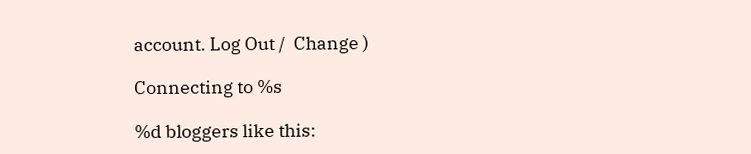account. Log Out /  Change )

Connecting to %s

%d bloggers like this: